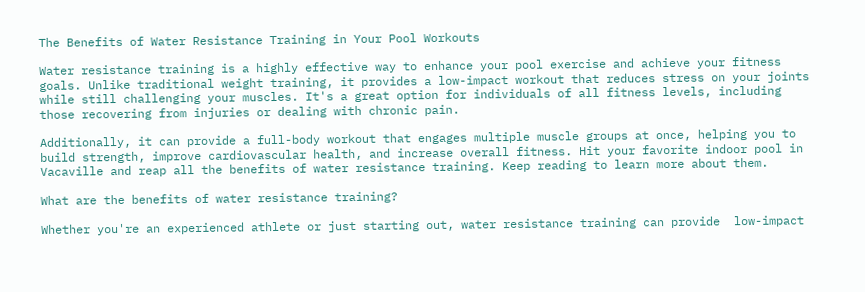The Benefits of Water Resistance Training in Your Pool Workouts

Water resistance training is a highly effective way to enhance your pool exercise and achieve your fitness goals. Unlike traditional weight training, it provides a low-impact workout that reduces stress on your joints while still challenging your muscles. It's a great option for individuals of all fitness levels, including those recovering from injuries or dealing with chronic pain.

Additionally, it can provide a full-body workout that engages multiple muscle groups at once, helping you to build strength, improve cardiovascular health, and increase overall fitness. Hit your favorite indoor pool in Vacaville and reap all the benefits of water resistance training. Keep reading to learn more about them.

What are the benefits of water resistance training?

Whether you're an experienced athlete or just starting out, water resistance training can provide  low-impact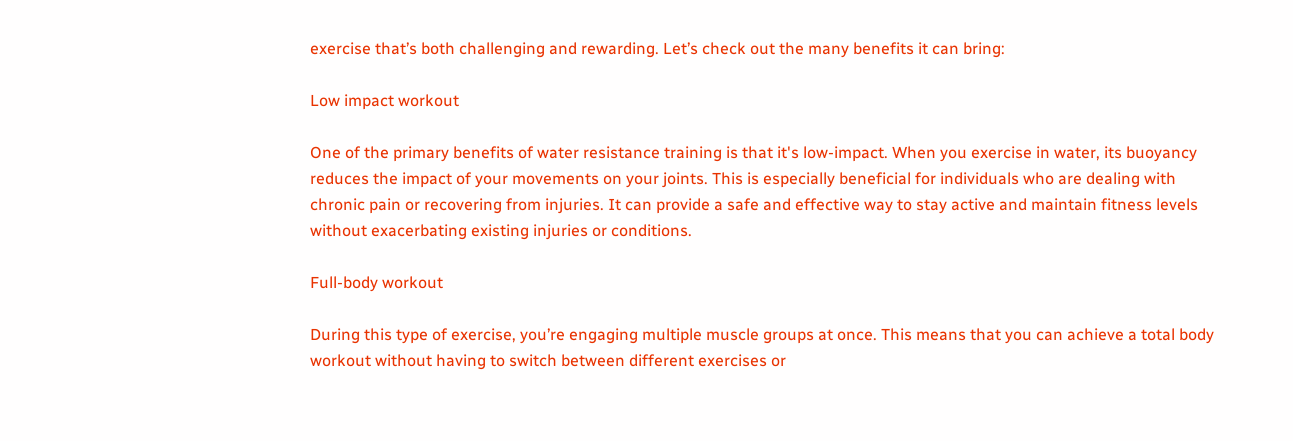exercise that’s both challenging and rewarding. Let’s check out the many benefits it can bring:

Low impact workout

One of the primary benefits of water resistance training is that it's low-impact. When you exercise in water, its buoyancy reduces the impact of your movements on your joints. This is especially beneficial for individuals who are dealing with chronic pain or recovering from injuries. It can provide a safe and effective way to stay active and maintain fitness levels without exacerbating existing injuries or conditions.

Full-body workout

During this type of exercise, you’re engaging multiple muscle groups at once. This means that you can achieve a total body workout without having to switch between different exercises or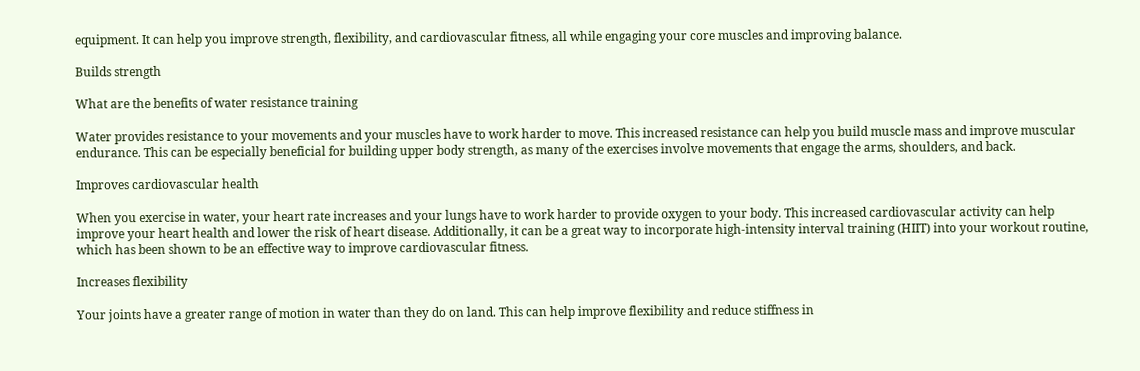equipment. It can help you improve strength, flexibility, and cardiovascular fitness, all while engaging your core muscles and improving balance.

Builds strength

What are the benefits of water resistance training

Water provides resistance to your movements and your muscles have to work harder to move. This increased resistance can help you build muscle mass and improve muscular endurance. This can be especially beneficial for building upper body strength, as many of the exercises involve movements that engage the arms, shoulders, and back.

Improves cardiovascular health

When you exercise in water, your heart rate increases and your lungs have to work harder to provide oxygen to your body. This increased cardiovascular activity can help improve your heart health and lower the risk of heart disease. Additionally, it can be a great way to incorporate high-intensity interval training (HIIT) into your workout routine, which has been shown to be an effective way to improve cardiovascular fitness.

Increases flexibility

Your joints have a greater range of motion in water than they do on land. This can help improve flexibility and reduce stiffness in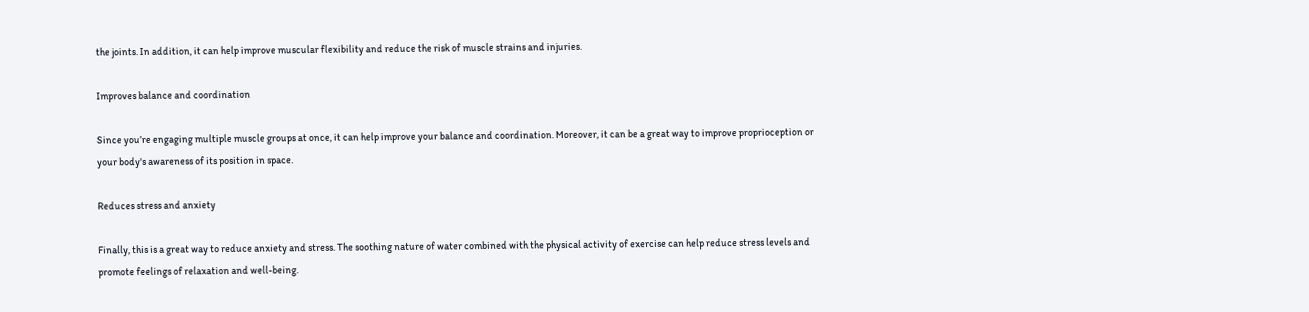the joints. In addition, it can help improve muscular flexibility and reduce the risk of muscle strains and injuries.

Improves balance and coordination

Since you’re engaging multiple muscle groups at once, it can help improve your balance and coordination. Moreover, it can be a great way to improve proprioception or your body's awareness of its position in space.

Reduces stress and anxiety

Finally, this is a great way to reduce anxiety and stress. The soothing nature of water combined with the physical activity of exercise can help reduce stress levels and promote feelings of relaxation and well-being.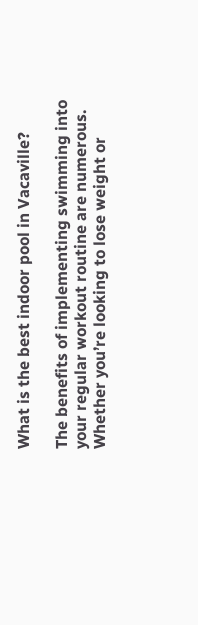What is the best indoor pool in Vacaville?

The benefits of implementing swimming into your regular workout routine are numerous. Whether you’re looking to lose weight or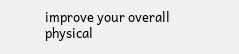improve your overall physical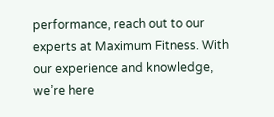performance, reach out to our experts at Maximum Fitness. With our experience and knowledge, we’re here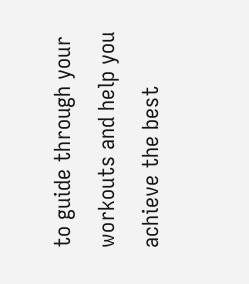to guide through your workouts and help you achieve the best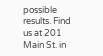possible results. Find us at 201 Main St. in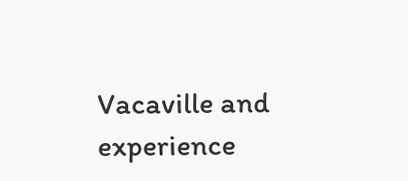Vacaville and experience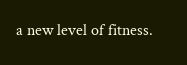a new level of fitness.